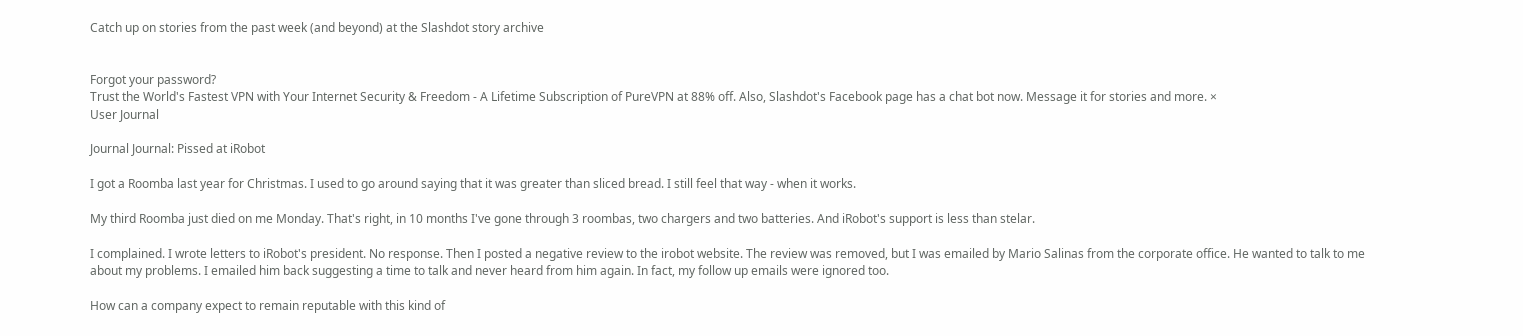Catch up on stories from the past week (and beyond) at the Slashdot story archive


Forgot your password?
Trust the World's Fastest VPN with Your Internet Security & Freedom - A Lifetime Subscription of PureVPN at 88% off. Also, Slashdot's Facebook page has a chat bot now. Message it for stories and more. ×
User Journal

Journal Journal: Pissed at iRobot

I got a Roomba last year for Christmas. I used to go around saying that it was greater than sliced bread. I still feel that way - when it works.

My third Roomba just died on me Monday. That's right, in 10 months I've gone through 3 roombas, two chargers and two batteries. And iRobot's support is less than stelar.

I complained. I wrote letters to iRobot's president. No response. Then I posted a negative review to the irobot website. The review was removed, but I was emailed by Mario Salinas from the corporate office. He wanted to talk to me about my problems. I emailed him back suggesting a time to talk and never heard from him again. In fact, my follow up emails were ignored too.

How can a company expect to remain reputable with this kind of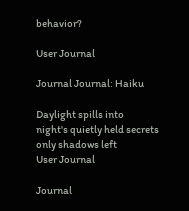behavior?

User Journal

Journal Journal: Haiku

Daylight spills into
night's quietly held secrets
only shadows left
User Journal

Journal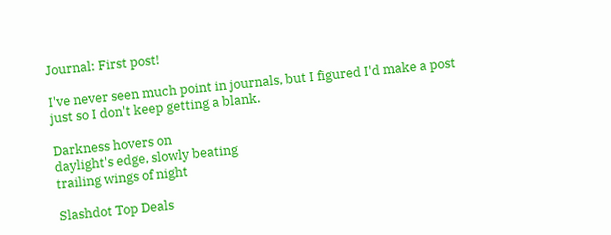Journal: First post!

I've never seen much point in journals, but I figured I'd make a post just so I don't keep getting a blank.

Darkness hovers on
daylight's edge, slowly beating
trailing wings of night

Slashdot Top Deals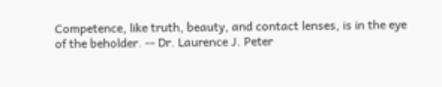Competence, like truth, beauty, and contact lenses, is in the eye of the beholder. -- Dr. Laurence J. Peter